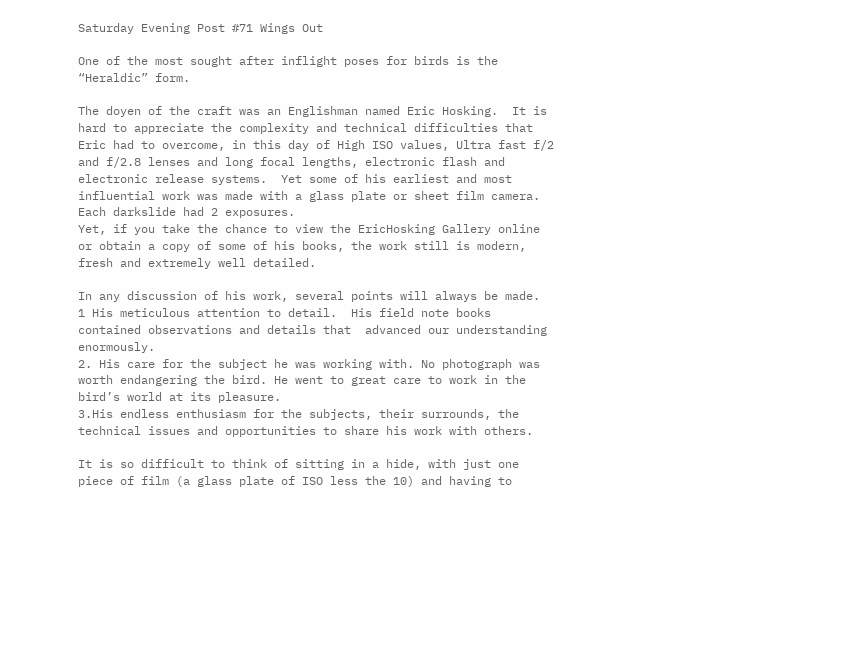Saturday Evening Post #71 Wings Out

One of the most sought after inflight poses for birds is the “Heraldic” form.

The doyen of the craft was an Englishman named Eric Hosking.  It is hard to appreciate the complexity and technical difficulties that Eric had to overcome, in this day of High ISO values, Ultra fast f/2 and f/2.8 lenses and long focal lengths, electronic flash and electronic release systems.  Yet some of his earliest and most influential work was made with a glass plate or sheet film camera.  Each darkslide had 2 exposures.
Yet, if you take the chance to view the EricHosking Gallery online or obtain a copy of some of his books, the work still is modern, fresh and extremely well detailed.

In any discussion of his work, several points will always be made.
1 His meticulous attention to detail.  His field note books contained observations and details that  advanced our understanding enormously.
2. His care for the subject he was working with. No photograph was worth endangering the bird. He went to great care to work in the bird’s world at its pleasure.
3.His endless enthusiasm for the subjects, their surrounds, the technical issues and opportunities to share his work with others.

It is so difficult to think of sitting in a hide, with just one piece of film (a glass plate of ISO less the 10) and having to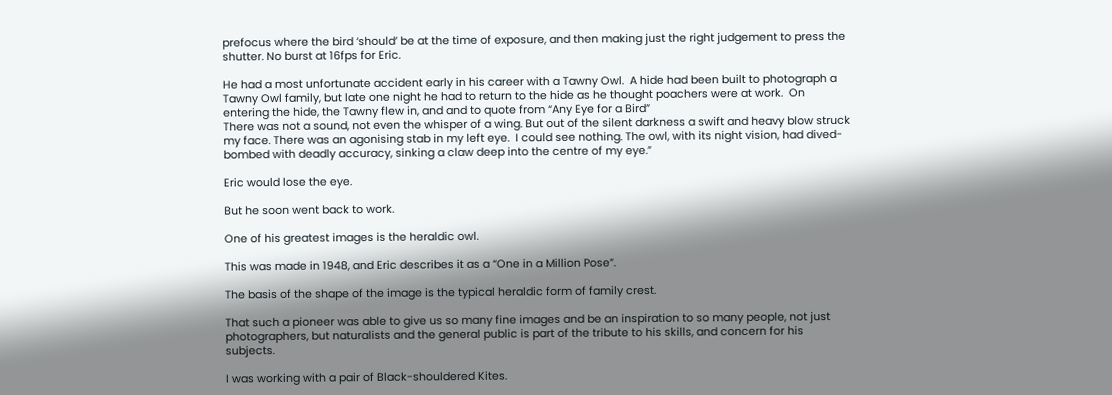prefocus where the bird ‘should’ be at the time of exposure, and then making just the right judgement to press the shutter. No burst at 16fps for Eric.

He had a most unfortunate accident early in his career with a Tawny Owl.  A hide had been built to photograph a Tawny Owl family, but late one night he had to return to the hide as he thought poachers were at work.  On entering the hide, the Tawny flew in, and and to quote from “Any Eye for a Bird”
There was not a sound, not even the whisper of a wing. But out of the silent darkness a swift and heavy blow struck my face. There was an agonising stab in my left eye.  I could see nothing. The owl, with its night vision, had dived-bombed with deadly accuracy, sinking a claw deep into the centre of my eye.”

Eric would lose the eye.

But he soon went back to work.

One of his greatest images is the heraldic owl.

This was made in 1948, and Eric describes it as a “One in a Million Pose”.

The basis of the shape of the image is the typical heraldic form of family crest.

That such a pioneer was able to give us so many fine images and be an inspiration to so many people, not just photographers, but naturalists and the general public is part of the tribute to his skills, and concern for his subjects.

I was working with a pair of Black-shouldered Kites.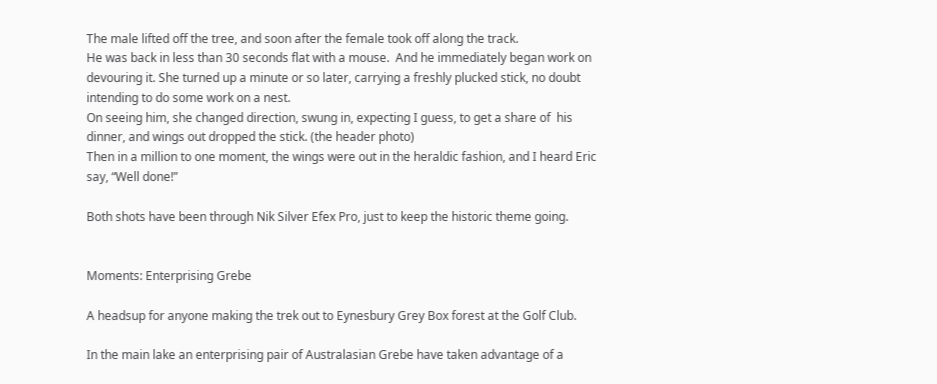The male lifted off the tree, and soon after the female took off along the track.
He was back in less than 30 seconds flat with a mouse.  And he immediately began work on devouring it. She turned up a minute or so later, carrying a freshly plucked stick, no doubt intending to do some work on a nest.
On seeing him, she changed direction, swung in, expecting I guess, to get a share of  his dinner, and wings out dropped the stick. (the header photo)
Then in a million to one moment, the wings were out in the heraldic fashion, and I heard Eric say, “Well done!”

Both shots have been through Nik Silver Efex Pro, just to keep the historic theme going.


Moments: Enterprising Grebe

A headsup for anyone making the trek out to Eynesbury Grey Box forest at the Golf Club.

In the main lake an enterprising pair of Australasian Grebe have taken advantage of a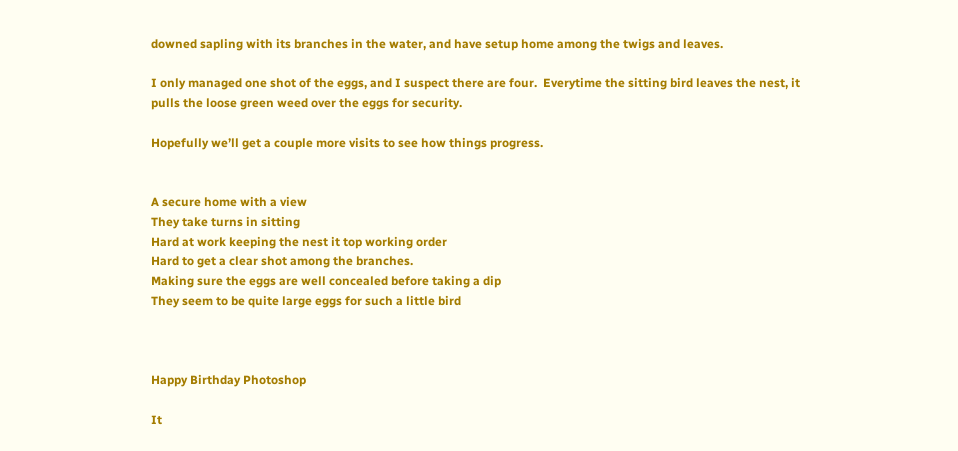downed sapling with its branches in the water, and have setup home among the twigs and leaves.

I only managed one shot of the eggs, and I suspect there are four.  Everytime the sitting bird leaves the nest, it pulls the loose green weed over the eggs for security.

Hopefully we’ll get a couple more visits to see how things progress.


A secure home with a view
They take turns in sitting
Hard at work keeping the nest it top working order
Hard to get a clear shot among the branches.
Making sure the eggs are well concealed before taking a dip
They seem to be quite large eggs for such a little bird



Happy Birthday Photoshop

It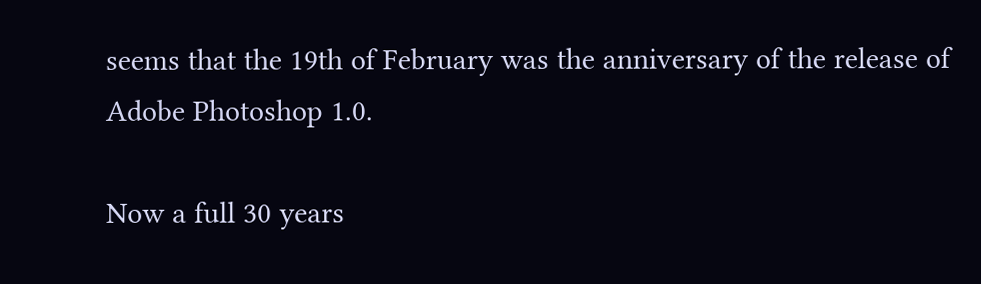seems that the 19th of February was the anniversary of the release of Adobe Photoshop 1.0.

Now a full 30 years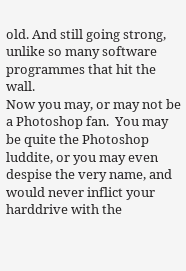old. And still going strong, unlike so many software programmes that hit the wall.
Now you may, or may not be a Photoshop fan.  You may be quite the Photoshop luddite, or you may even despise the very name, and would never inflict your harddrive with the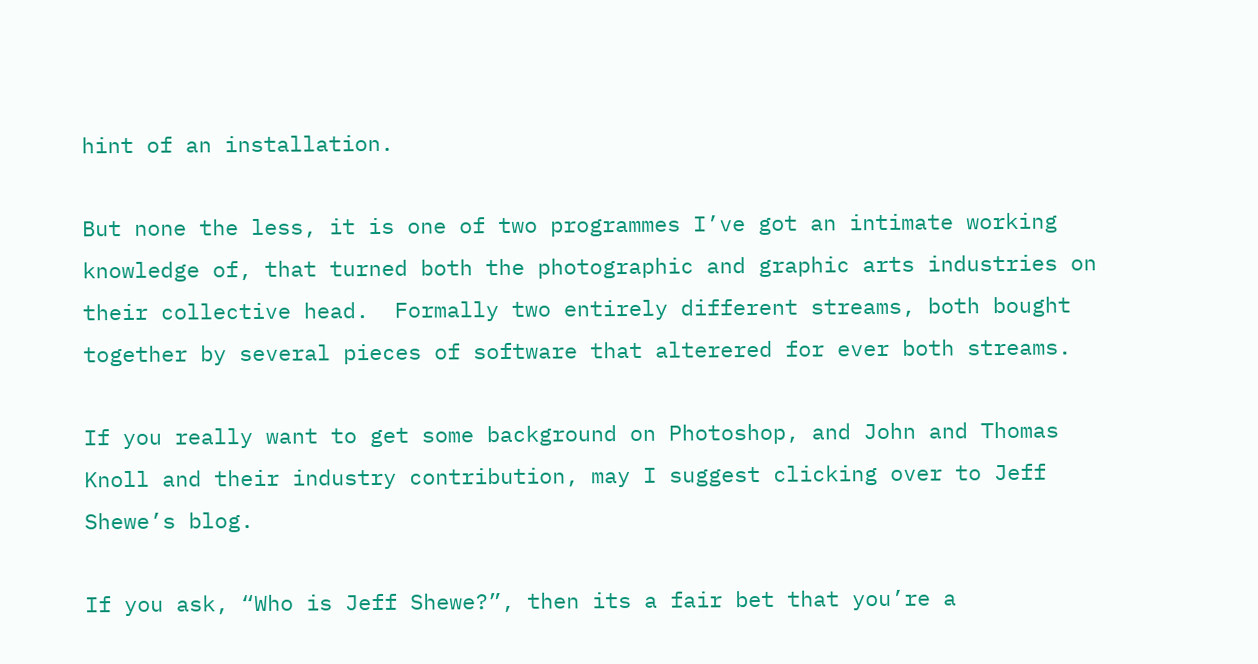hint of an installation.

But none the less, it is one of two programmes I’ve got an intimate working knowledge of, that turned both the photographic and graphic arts industries on their collective head.  Formally two entirely different streams, both bought together by several pieces of software that alterered for ever both streams.

If you really want to get some background on Photoshop, and John and Thomas Knoll and their industry contribution, may I suggest clicking over to Jeff Shewe’s blog.

If you ask, “Who is Jeff Shewe?”, then its a fair bet that you’re a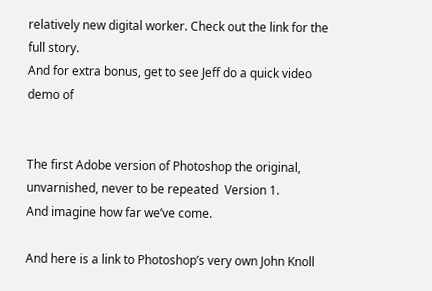relatively new digital worker. Check out the link for the full story.
And for extra bonus, get to see Jeff do a quick video demo of


The first Adobe version of Photoshop the original, unvarnished, never to be repeated  Version 1.
And imagine how far we’ve come.

And here is a link to Photoshop’s very own John Knoll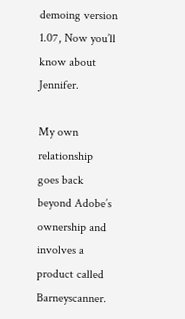demoing version 1.07, Now you’ll know about Jennifer.

My own relationship goes back beyond Adobe’s ownership and involves a product called Barneyscanner.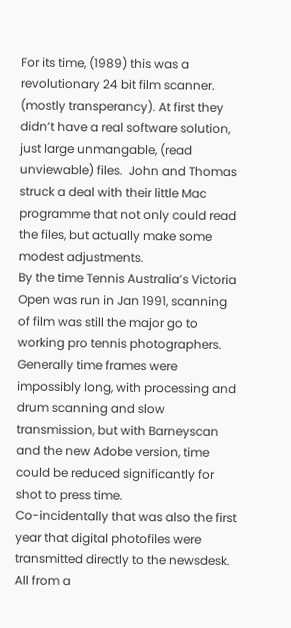For its time, (1989) this was a revolutionary 24 bit film scanner. (mostly transperancy). At first they didn’t have a real software solution, just large unmangable, (read unviewable) files.  John and Thomas struck a deal with their little Mac programme that not only could read the files, but actually make some modest adjustments.
By the time Tennis Australia’s Victoria Open was run in Jan 1991, scanning of film was still the major go to working pro tennis photographers.  Generally time frames were impossibly long, with processing and drum scanning and slow transmission, but with Barneyscan and the new Adobe version, time could be reduced significantly for shot to press time.
Co-incidentally that was also the first year that digital photofiles were transmitted directly to the newsdesk. All from a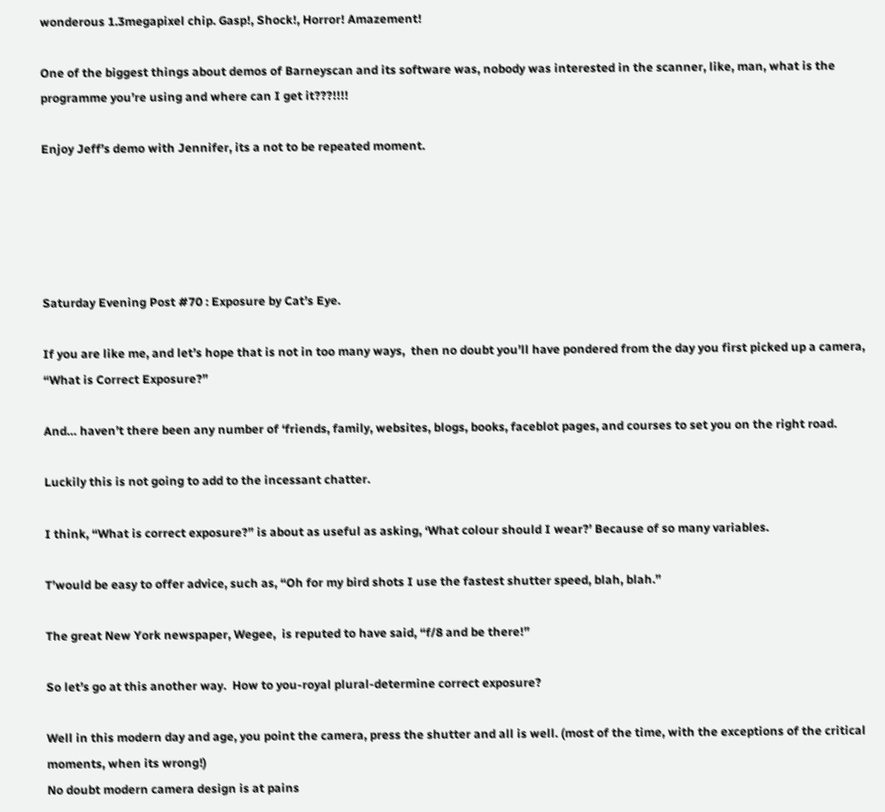wonderous 1.3megapixel chip. Gasp!, Shock!, Horror! Amazement!

One of the biggest things about demos of Barneyscan and its software was, nobody was interested in the scanner, like, man, what is the programme you’re using and where can I get it???!!!!

Enjoy Jeff’s demo with Jennifer, its a not to be repeated moment.





Saturday Evening Post #70 : Exposure by Cat’s Eye.

If you are like me, and let’s hope that is not in too many ways,  then no doubt you’ll have pondered from the day you first picked up a camera,
“What is Correct Exposure?”

And… haven’t there been any number of ‘friends, family, websites, blogs, books, faceblot pages, and courses to set you on the right road.

Luckily this is not going to add to the incessant chatter.

I think, “What is correct exposure?” is about as useful as asking, ‘What colour should I wear?’ Because of so many variables.

T’would be easy to offer advice, such as, “Oh for my bird shots I use the fastest shutter speed, blah, blah.”

The great New York newspaper, Wegee,  is reputed to have said, “f/8 and be there!”

So let’s go at this another way.  How to you-royal plural-determine correct exposure?

Well in this modern day and age, you point the camera, press the shutter and all is well. (most of the time, with the exceptions of the critical moments, when its wrong!)
No doubt modern camera design is at pains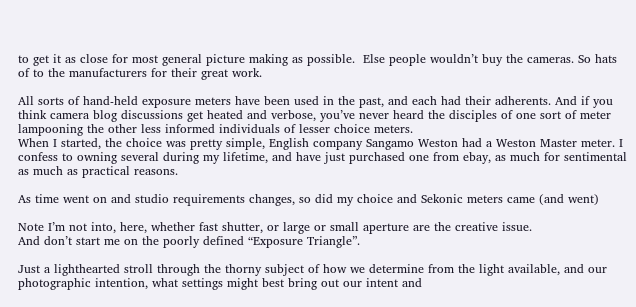to get it as close for most general picture making as possible.  Else people wouldn’t buy the cameras. So hats of to the manufacturers for their great work.

All sorts of hand-held exposure meters have been used in the past, and each had their adherents. And if you think camera blog discussions get heated and verbose, you’ve never heard the disciples of one sort of meter lampooning the other less informed individuals of lesser choice meters.
When I started, the choice was pretty simple, English company Sangamo Weston had a Weston Master meter. I confess to owning several during my lifetime, and have just purchased one from ebay, as much for sentimental as much as practical reasons.

As time went on and studio requirements changes, so did my choice and Sekonic meters came (and went)

Note I’m not into, here, whether fast shutter, or large or small aperture are the creative issue.
And don’t start me on the poorly defined “Exposure Triangle”.

Just a lighthearted stroll through the thorny subject of how we determine from the light available, and our photographic intention, what settings might best bring out our intent and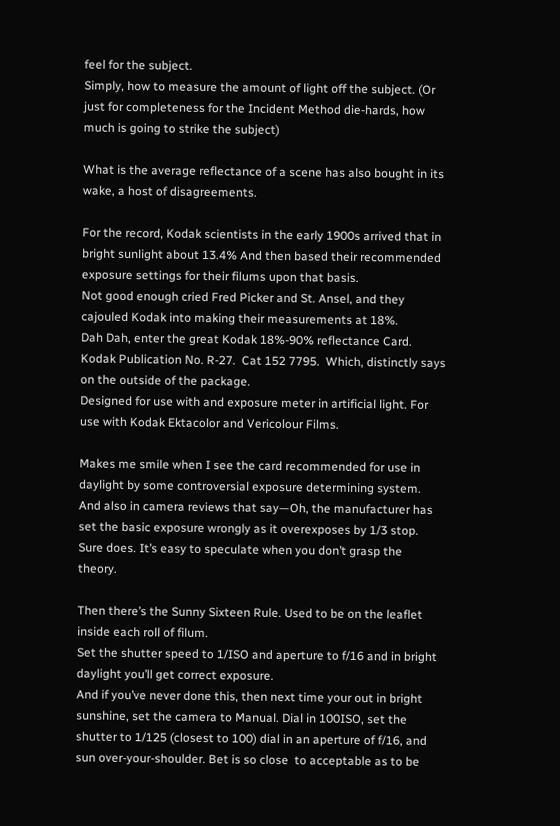feel for the subject.
Simply, how to measure the amount of light off the subject. (Or just for completeness for the Incident Method die-hards, how much is going to strike the subject)

What is the average reflectance of a scene has also bought in its wake, a host of disagreements.

For the record, Kodak scientists in the early 1900s arrived that in bright sunlight about 13.4% And then based their recommended exposure settings for their filums upon that basis.
Not good enough cried Fred Picker and St. Ansel, and they  cajouled Kodak into making their measurements at 18%.
Dah Dah, enter the great Kodak 18%-90% reflectance Card. Kodak Publication No. R-27.  Cat 152 7795.  Which, distinctly says on the outside of the package.
Designed for use with and exposure meter in artificial light. For use with Kodak Ektacolor and Vericolour Films.

Makes me smile when I see the card recommended for use in daylight by some controversial exposure determining system. And also in camera reviews that say—Oh, the manufacturer has set the basic exposure wrongly as it overexposes by 1/3 stop. Sure does. It’s easy to speculate when you don’t grasp the theory.

Then there’s the Sunny Sixteen Rule. Used to be on the leaflet inside each roll of filum.
Set the shutter speed to 1/ISO and aperture to f/16 and in bright daylight you’ll get correct exposure.
And if you’ve never done this, then next time your out in bright sunshine, set the camera to Manual. Dial in 100ISO, set the shutter to 1/125 (closest to 100) dial in an aperture of f/16, and sun over-your-shoulder. Bet is so close  to acceptable as to be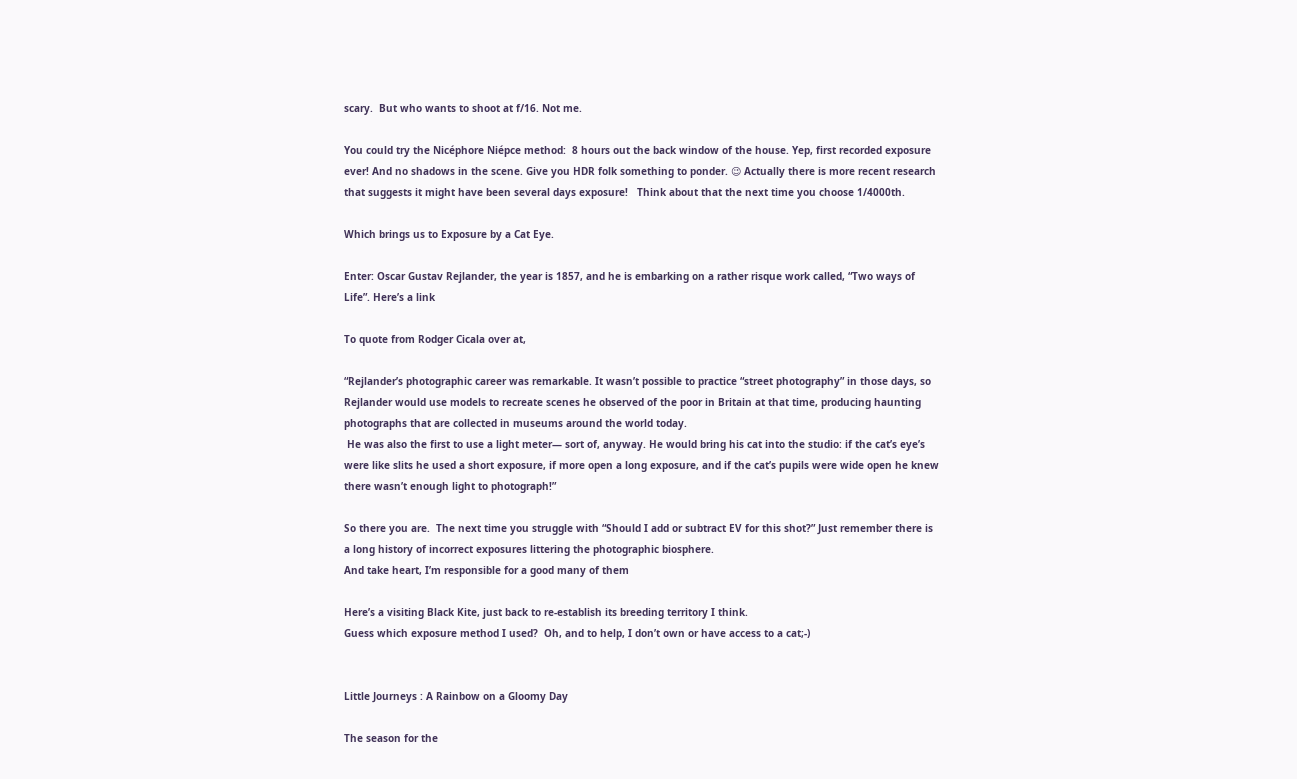scary.  But who wants to shoot at f/16. Not me.

You could try the Nicéphore Niépce method:  8 hours out the back window of the house. Yep, first recorded exposure ever! And no shadows in the scene. Give you HDR folk something to ponder. 😉 Actually there is more recent research that suggests it might have been several days exposure!   Think about that the next time you choose 1/4000th.

Which brings us to Exposure by a Cat Eye.

Enter: Oscar Gustav Rejlander, the year is 1857, and he is embarking on a rather risque work called, “Two ways of Life”. Here’s a link

To quote from Rodger Cicala over at,

“Rejlander’s photographic career was remarkable. It wasn’t possible to practice “street photography” in those days, so Rejlander would use models to recreate scenes he observed of the poor in Britain at that time, producing haunting photographs that are collected in museums around the world today.
 He was also the first to use a light meter— sort of, anyway. He would bring his cat into the studio: if the cat’s eye’s were like slits he used a short exposure, if more open a long exposure, and if the cat’s pupils were wide open he knew there wasn’t enough light to photograph!”

So there you are.  The next time you struggle with “Should I add or subtract EV for this shot?” Just remember there is a long history of incorrect exposures littering the photographic biosphere.
And take heart, I’m responsible for a good many of them

Here’s a visiting Black Kite, just back to re-establish its breeding territory I think.
Guess which exposure method I used?  Oh, and to help, I don’t own or have access to a cat;-)


Little Journeys : A Rainbow on a Gloomy Day

The season for the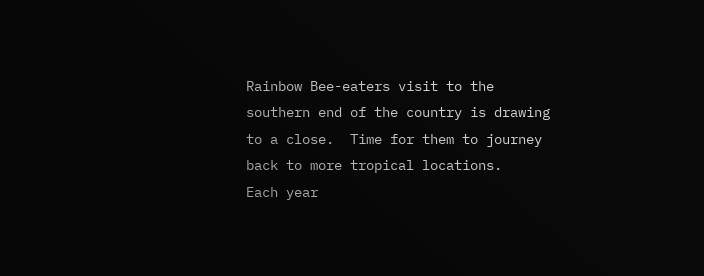Rainbow Bee-eaters visit to the southern end of the country is drawing to a close.  Time for them to journey back to more tropical locations.
Each year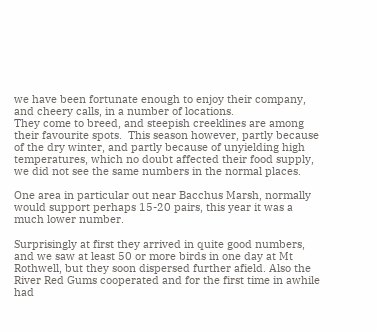we have been fortunate enough to enjoy their company, and cheery calls, in a number of locations.
They come to breed, and steepish creeklines are among their favourite spots.  This season however, partly because of the dry winter, and partly because of unyielding high temperatures, which no doubt affected their food supply, we did not see the same numbers in the normal places.

One area in particular out near Bacchus Marsh, normally would support perhaps 15-20 pairs, this year it was a much lower number.

Surprisingly at first they arrived in quite good numbers, and we saw at least 50 or more birds in one day at Mt Rothwell, but they soon dispersed further afield. Also the River Red Gums cooperated and for the first time in awhile had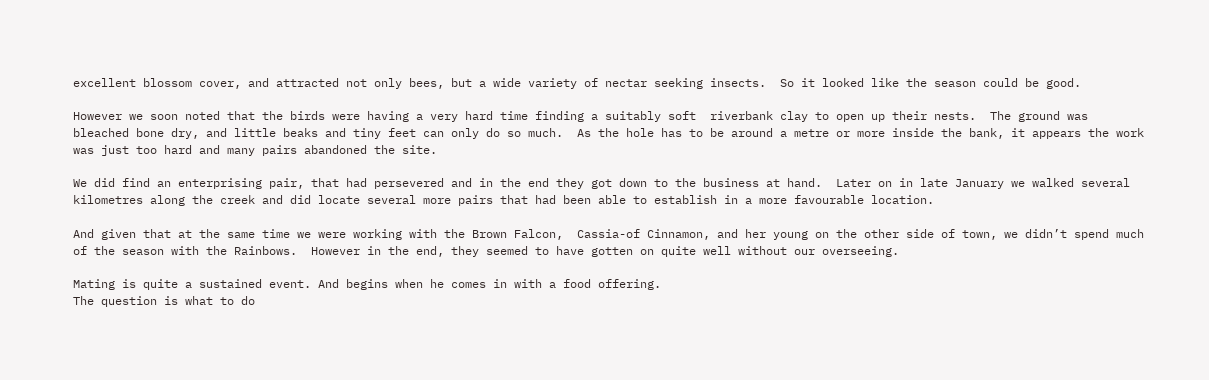excellent blossom cover, and attracted not only bees, but a wide variety of nectar seeking insects.  So it looked like the season could be good.

However we soon noted that the birds were having a very hard time finding a suitably soft  riverbank clay to open up their nests.  The ground was bleached bone dry, and little beaks and tiny feet can only do so much.  As the hole has to be around a metre or more inside the bank, it appears the work was just too hard and many pairs abandoned the site.

We did find an enterprising pair, that had persevered and in the end they got down to the business at hand.  Later on in late January we walked several kilometres along the creek and did locate several more pairs that had been able to establish in a more favourable location.

And given that at the same time we were working with the Brown Falcon,  Cassia-of Cinnamon, and her young on the other side of town, we didn’t spend much of the season with the Rainbows.  However in the end, they seemed to have gotten on quite well without our overseeing.

Mating is quite a sustained event. And begins when he comes in with a food offering.
The question is what to do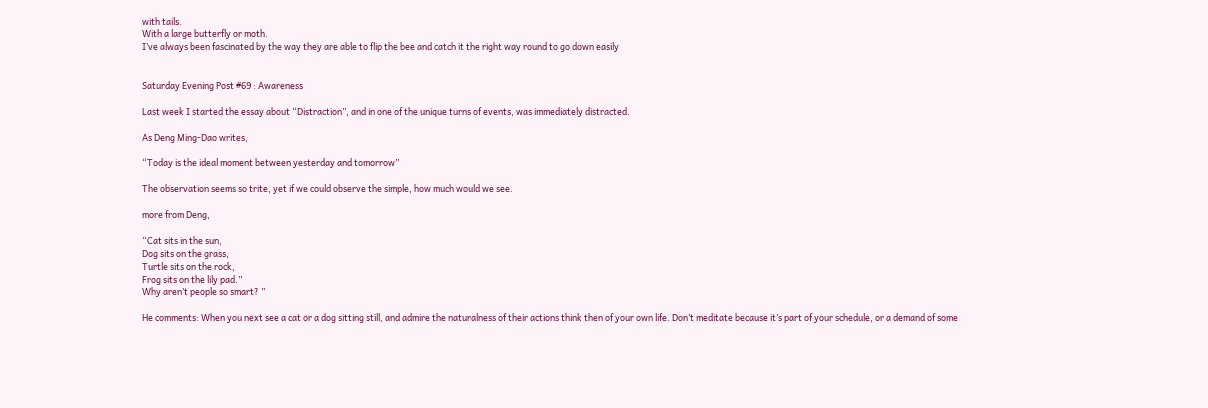with tails.
With a large butterfly or moth.
I’ve always been fascinated by the way they are able to flip the bee and catch it the right way round to go down easily


Saturday Evening Post #69 : Awareness

Last week I started the essay about “Distraction”, and in one of the unique turns of events, was immediately distracted.

As Deng Ming-Dao writes,

“Today is the ideal moment between yesterday and tomorrow”

The observation seems so trite, yet if we could observe the simple, how much would we see.

more from Deng,

“Cat sits in the sun,
Dog sits on the grass,
Turtle sits on the rock,
Frog sits on the lily pad.”
Why aren’t people so smart? ”

He comments: When you next see a cat or a dog sitting still, and admire the naturalness of their actions think then of your own life. Don’t meditate because it’s part of your schedule, or a demand of some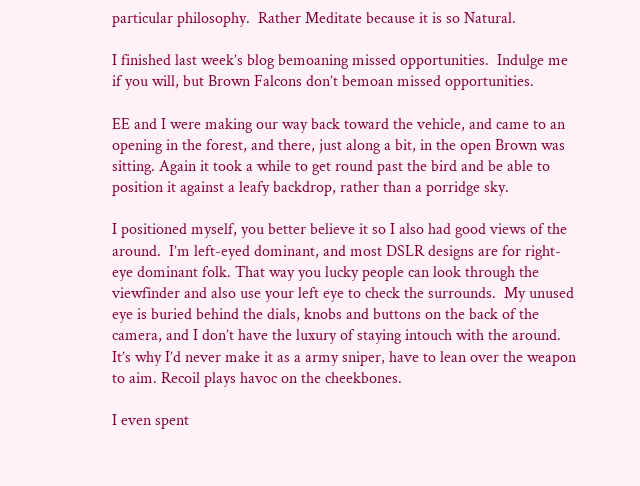particular philosophy.  Rather Meditate because it is so Natural.

I finished last week’s blog bemoaning missed opportunities.  Indulge me if you will, but Brown Falcons don’t bemoan missed opportunities.

EE and I were making our way back toward the vehicle, and came to an opening in the forest, and there, just along a bit, in the open Brown was sitting. Again it took a while to get round past the bird and be able to position it against a leafy backdrop, rather than a porridge sky.

I positioned myself, you better believe it so I also had good views of the around.  I’m left-eyed dominant, and most DSLR designs are for right-eye dominant folk. That way you lucky people can look through the viewfinder and also use your left eye to check the surrounds.  My unused eye is buried behind the dials, knobs and buttons on the back of the camera, and I don’t have the luxury of staying intouch with the around.  It’s why I’d never make it as a army sniper, have to lean over the weapon to aim. Recoil plays havoc on the cheekbones.

I even spent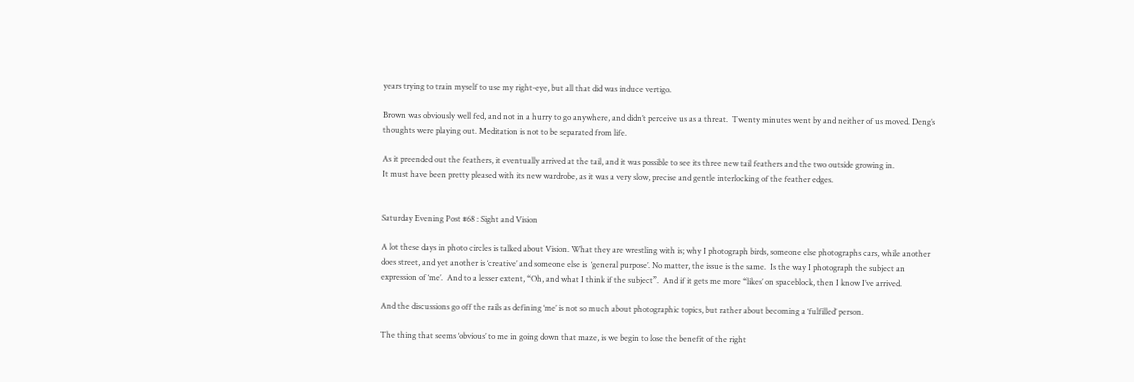years trying to train myself to use my right-eye, but all that did was induce vertigo.

Brown was obviously well fed, and not in a hurry to go anywhere, and didn’t perceive us as a threat.  Twenty minutes went by and neither of us moved. Deng’s thoughts were playing out. Meditation is not to be separated from life.

As it preended out the feathers, it eventually arrived at the tail, and it was possible to see its three new tail feathers and the two outside growing in.
It must have been pretty pleased with its new wardrobe, as it was a very slow, precise and gentle interlocking of the feather edges.


Saturday Evening Post #68 : Sight and Vision

A lot these days in photo circles is talked about Vision. What they are wrestling with is; why I photograph birds, someone else photographs cars, while another does street, and yet another is ‘creative’ and someone else is  ‘general purpose’. No matter, the issue is the same.  Is the way I photograph the subject an expression of ‘me’.  And to a lesser extent, “Oh, and what I think if the subject”.  And if it gets me more “likes’ on spaceblock, then I know I’ve arrived.

And the discussions go off the rails as defining ‘me’ is not so much about photographic topics, but rather about becoming a ‘fulfilled’ person.

The thing that seems ‘obvious’ to me in going down that maze, is we begin to lose the benefit of the right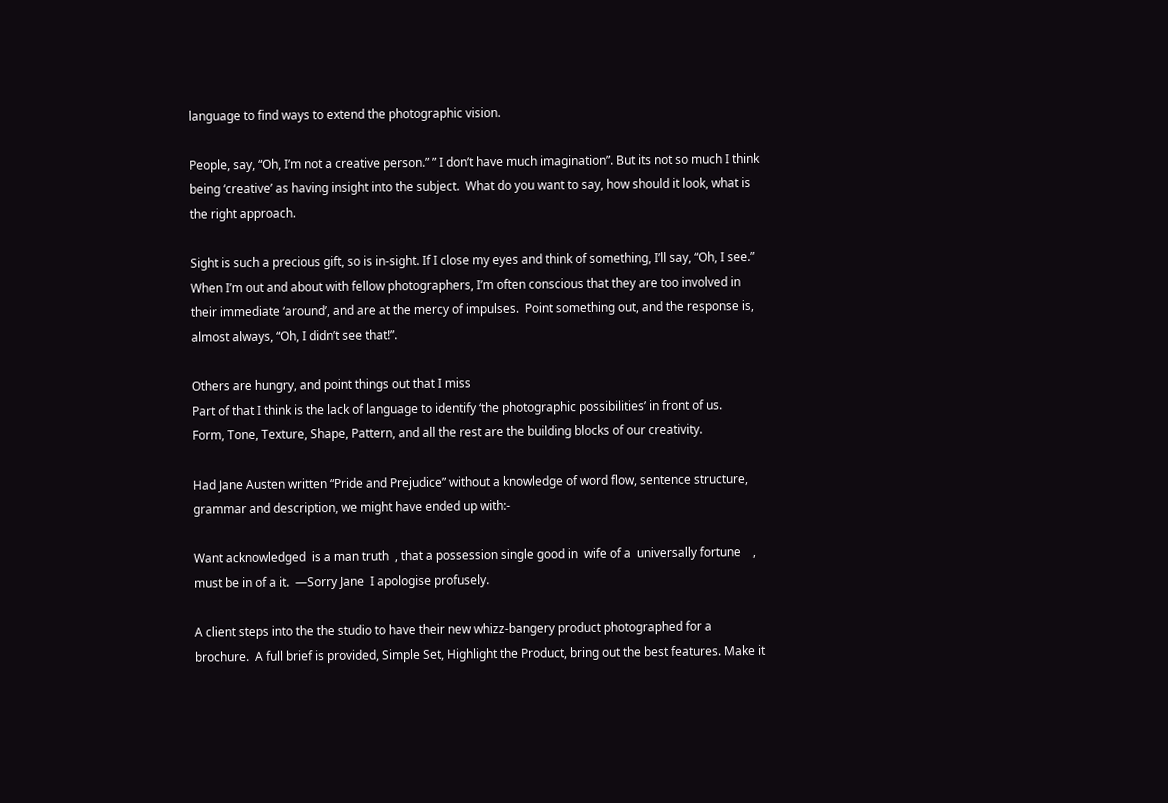language to find ways to extend the photographic vision.

People, say, “Oh, I’m not a creative person.” ” I don’t have much imagination”. But its not so much I think being ‘creative’ as having insight into the subject.  What do you want to say, how should it look, what is the right approach.

Sight is such a precious gift, so is in-sight. If I close my eyes and think of something, I’ll say, “Oh, I see.”  When I’m out and about with fellow photographers, I’m often conscious that they are too involved in their immediate ‘around’, and are at the mercy of impulses.  Point something out, and the response is, almost always, “Oh, I didn’t see that!”.

Others are hungry, and point things out that I miss
Part of that I think is the lack of language to identify ‘the photographic possibilities’ in front of us.
Form, Tone, Texture, Shape, Pattern, and all the rest are the building blocks of our creativity.

Had Jane Austen written “Pride and Prejudice” without a knowledge of word flow, sentence structure, grammar and description, we might have ended up with:-

Want acknowledged  is a man truth  , that a possession single good in  wife of a  universally fortune    ,  must be in of a it.  —Sorry Jane  I apologise profusely.

A client steps into the the studio to have their new whizz-bangery product photographed for a brochure.  A full brief is provided, Simple Set, Highlight the Product, bring out the best features. Make it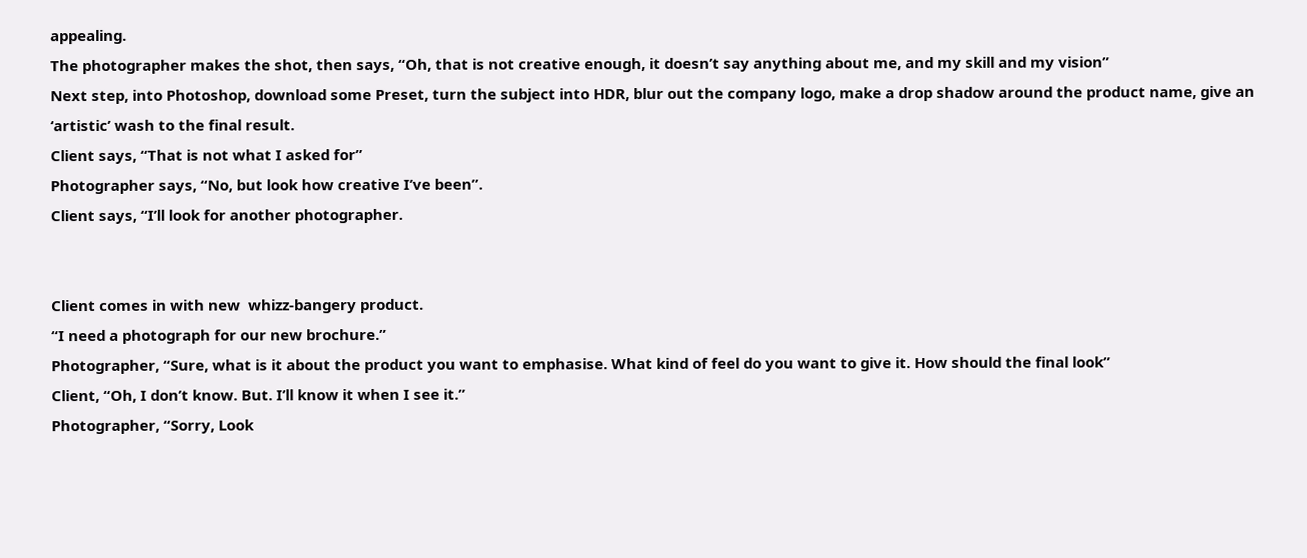appealing.
The photographer makes the shot, then says, “Oh, that is not creative enough, it doesn’t say anything about me, and my skill and my vision”
Next step, into Photoshop, download some Preset, turn the subject into HDR, blur out the company logo, make a drop shadow around the product name, give an ‘artistic’ wash to the final result.
Client says, “That is not what I asked for”
Photographer says, “No, but look how creative I’ve been”.
Client says, “I’ll look for another photographer.


Client comes in with new  whizz-bangery product.
“I need a photograph for our new brochure.”
Photographer, “Sure, what is it about the product you want to emphasise. What kind of feel do you want to give it. How should the final look”
Client, “Oh, I don’t know. But. I’ll know it when I see it.”
Photographer, “Sorry, Look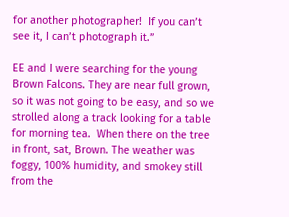for another photographer!  If you can’t see it, I can’t photograph it.”

EE and I were searching for the young Brown Falcons. They are near full grown, so it was not going to be easy, and so we strolled along a track looking for a table for morning tea.  When there on the tree in front, sat, Brown. The weather was foggy, 100% humidity, and smokey still from the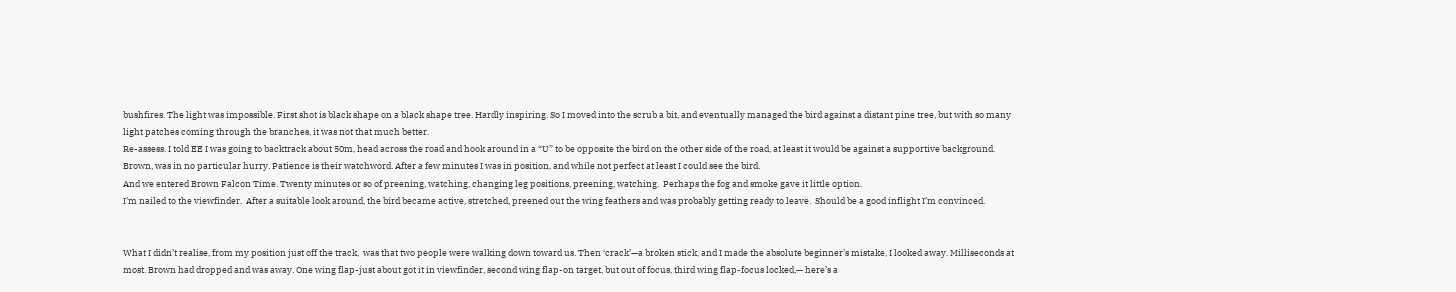bushfires. The light was impossible. First shot is black shape on a black shape tree. Hardly inspiring. So I moved into the scrub a bit, and eventually managed the bird against a distant pine tree, but with so many light patches coming through the branches, it was not that much better.
Re-assess. I told EE I was going to backtrack about 50m, head across the road and hook around in a “U” to be opposite the bird on the other side of the road, at least it would be against a supportive background.
Brown, was in no particular hurry. Patience is their watchword. After a few minutes I was in position, and while not perfect at least I could see the bird.
And we entered Brown Falcon Time. Twenty minutes or so of preening, watching, changing leg positions, preening, watching.  Perhaps the fog and smoke gave it little option.
I’m nailed to the viewfinder.  After a suitable look around, the bird became active, stretched, preened out the wing feathers and was probably getting ready to leave.  Should be a good inflight I’m convinced.


What I didn’t realise, from my position just off the track,  was that two people were walking down toward us. Then ‘crack’—a broken stick, and I made the absolute beginner’s mistake, I looked away. Milliseconds at most. Brown had dropped and was away. One wing flap-just about got it in viewfinder, second wing flap-on target, but out of focus, third wing flap-focus locked,— here’s a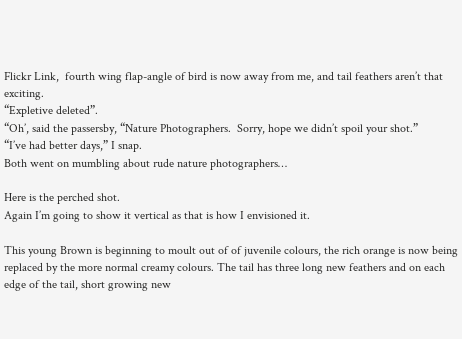Flickr Link,  fourth wing flap-angle of bird is now away from me, and tail feathers aren’t that exciting.
“Expletive deleted”.
“Oh’, said the passersby, “Nature Photographers.  Sorry, hope we didn’t spoil your shot.”
“I’ve had better days,” I snap.
Both went on mumbling about rude nature photographers…

Here is the perched shot.
Again I’m going to show it vertical as that is how I envisioned it.

This young Brown is beginning to moult out of of juvenile colours, the rich orange is now being replaced by the more normal creamy colours. The tail has three long new feathers and on each edge of the tail, short growing new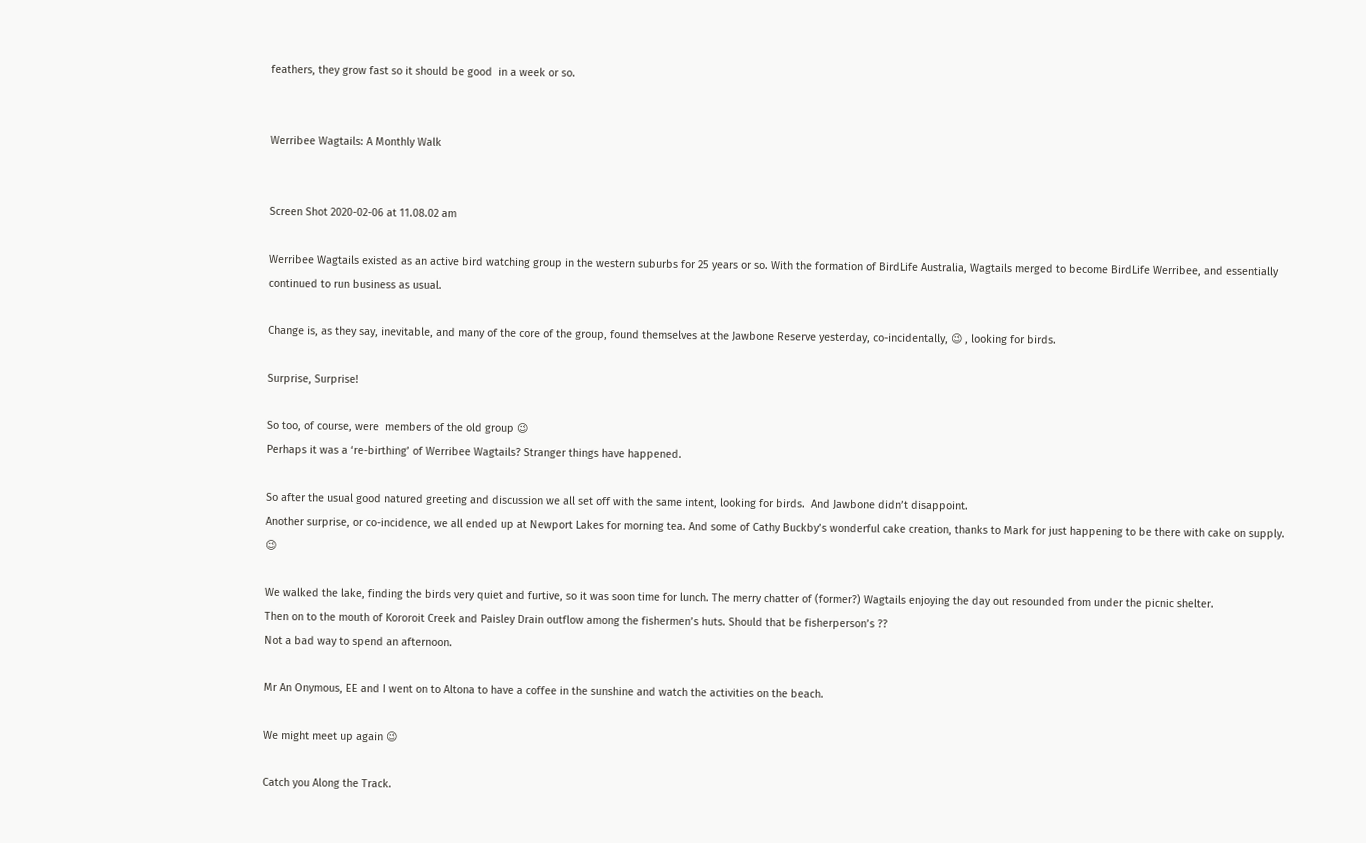feathers, they grow fast so it should be good  in a week or so.


Werribee Wagtails: A Monthly Walk


Screen Shot 2020-02-06 at 11.08.02 am

Werribee Wagtails existed as an active bird watching group in the western suburbs for 25 years or so. With the formation of BirdLife Australia, Wagtails merged to become BirdLife Werribee, and essentially continued to run business as usual.

Change is, as they say, inevitable, and many of the core of the group, found themselves at the Jawbone Reserve yesterday, co-incidentally, 😉 , looking for birds.

Surprise, Surprise!

So too, of course, were  members of the old group 😉
Perhaps it was a ‘re-birthing’ of Werribee Wagtails? Stranger things have happened.

So after the usual good natured greeting and discussion we all set off with the same intent, looking for birds.  And Jawbone didn’t disappoint.
Another surprise, or co-incidence, we all ended up at Newport Lakes for morning tea. And some of Cathy Buckby’s wonderful cake creation, thanks to Mark for just happening to be there with cake on supply. 😉

We walked the lake, finding the birds very quiet and furtive, so it was soon time for lunch. The merry chatter of (former?) Wagtails enjoying the day out resounded from under the picnic shelter.
Then on to the mouth of Kororoit Creek and Paisley Drain outflow among the fishermen’s huts. Should that be fisherperson’s ??
Not a bad way to spend an afternoon.

Mr An Onymous, EE and I went on to Altona to have a coffee in the sunshine and watch the activities on the beach.

We might meet up again 😉

Catch you Along the Track.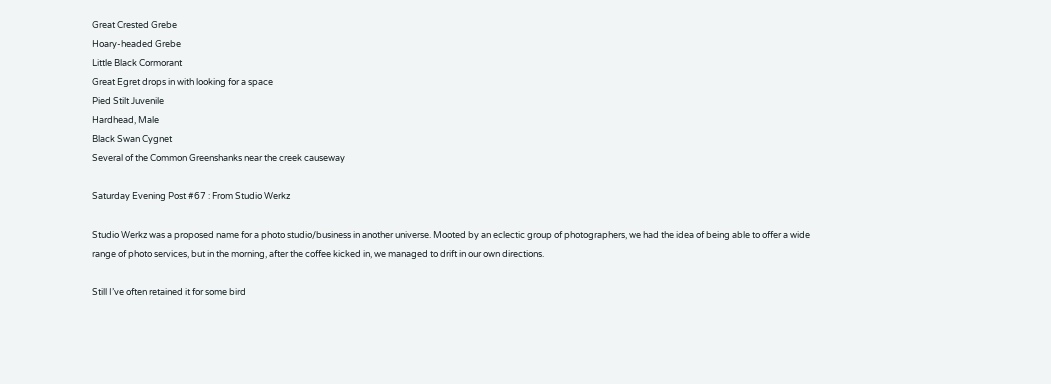Great Crested Grebe
Hoary-headed Grebe
Little Black Cormorant
Great Egret drops in with looking for a space
Pied Stilt Juvenile
Hardhead, Male
Black Swan Cygnet
Several of the Common Greenshanks near the creek causeway

Saturday Evening Post #67 : From Studio Werkz

Studio Werkz was a proposed name for a photo studio/business in another universe. Mooted by an eclectic group of photographers, we had the idea of being able to offer a wide range of photo services, but in the morning, after the coffee kicked in, we managed to drift in our own directions.

Still I’ve often retained it for some bird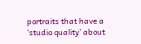portraits that have a ‘studio quality’ about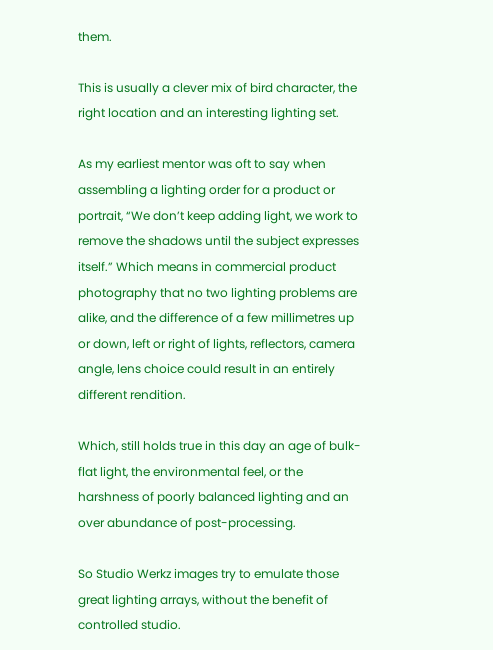them.

This is usually a clever mix of bird character, the right location and an interesting lighting set.

As my earliest mentor was oft to say when assembling a lighting order for a product or portrait, “We don’t keep adding light, we work to remove the shadows until the subject expresses itself.” Which means in commercial product photography that no two lighting problems are alike, and the difference of a few millimetres up or down, left or right of lights, reflectors, camera angle, lens choice could result in an entirely different rendition.

Which, still holds true in this day an age of bulk-flat light, the environmental feel, or the harshness of poorly balanced lighting and an over abundance of post-processing.

So Studio Werkz images try to emulate those great lighting arrays, without the benefit of controlled studio.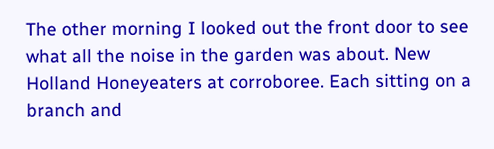The other morning I looked out the front door to see what all the noise in the garden was about. New Holland Honeyeaters at corroboree. Each sitting on a branch and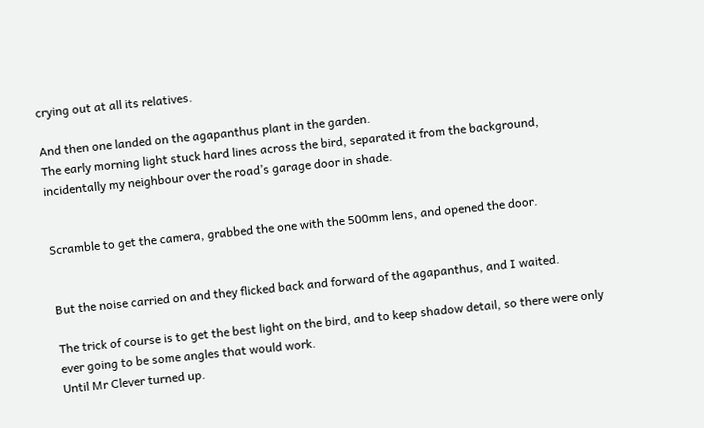crying out at all its relatives.

And then one landed on the agapanthus plant in the garden.
The early morning light stuck hard lines across the bird, separated it from the background, incidentally my neighbour over the road’s garage door in shade.


Scramble to get the camera, grabbed the one with the 500mm lens, and opened the door.


But the noise carried on and they flicked back and forward of the agapanthus, and I waited.

The trick of course is to get the best light on the bird, and to keep shadow detail, so there were only ever going to be some angles that would work.
Until Mr Clever turned up.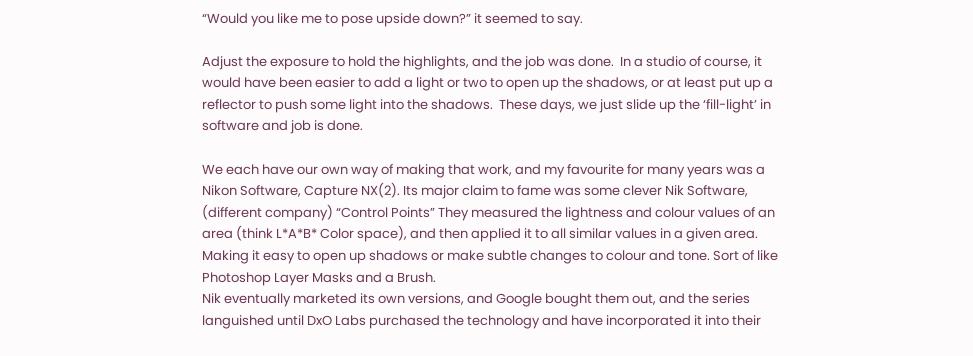“Would you like me to pose upside down?” it seemed to say.

Adjust the exposure to hold the highlights, and the job was done.  In a studio of course, it would have been easier to add a light or two to open up the shadows, or at least put up a reflector to push some light into the shadows.  These days, we just slide up the ‘fill-light’ in software and job is done.

We each have our own way of making that work, and my favourite for many years was a Nikon Software, Capture NX(2). Its major claim to fame was some clever Nik Software, (different company) “Control Points” They measured the lightness and colour values of an area (think L*A*B* Color space), and then applied it to all similar values in a given area. Making it easy to open up shadows or make subtle changes to colour and tone. Sort of like Photoshop Layer Masks and a Brush.
Nik eventually marketed its own versions, and Google bought them out, and the series languished until DxO Labs purchased the technology and have incorporated it into their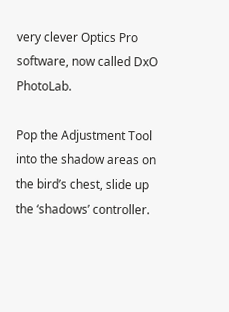very clever Optics Pro software, now called DxO PhotoLab.

Pop the Adjustment Tool into the shadow areas on the bird’s chest, slide up the ‘shadows’ controller.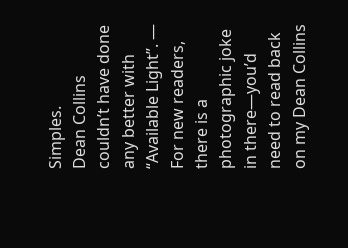Simples.
Dean Collins couldn’t have done any better with “Available Light”. — For new readers, there is a photographic joke in there—you’d need to read back on my Dean Collins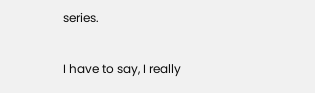series.

I have to say, I really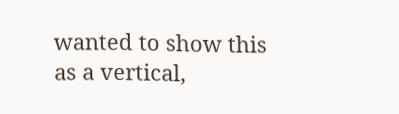wanted to show this as a vertical,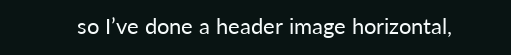so I’ve done a header image horizontal,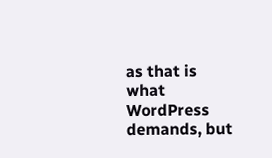as that is what WordPress demands, but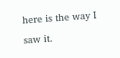here is the way I saw it.